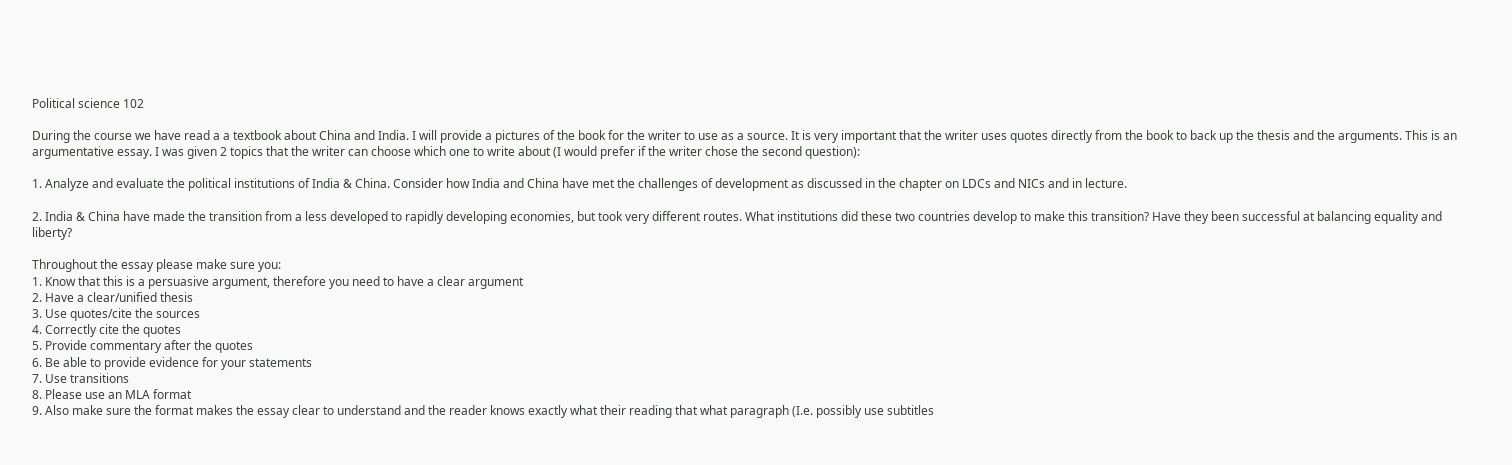Political science 102

During the course we have read a a textbook about China and India. I will provide a pictures of the book for the writer to use as a source. It is very important that the writer uses quotes directly from the book to back up the thesis and the arguments. This is an argumentative essay. I was given 2 topics that the writer can choose which one to write about (I would prefer if the writer chose the second question):

1. Analyze and evaluate the political institutions of India & China. Consider how India and China have met the challenges of development as discussed in the chapter on LDCs and NICs and in lecture.

2. India & China have made the transition from a less developed to rapidly developing economies, but took very different routes. What institutions did these two countries develop to make this transition? Have they been successful at balancing equality and liberty?

Throughout the essay please make sure you:
1. Know that this is a persuasive argument, therefore you need to have a clear argument
2. Have a clear/unified thesis
3. Use quotes/cite the sources
4. Correctly cite the quotes
5. Provide commentary after the quotes
6. Be able to provide evidence for your statements
7. Use transitions
8. Please use an MLA format
9. Also make sure the format makes the essay clear to understand and the reader knows exactly what their reading that what paragraph (I.e. possibly use subtitles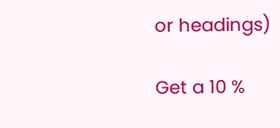or headings)

Get a 10 %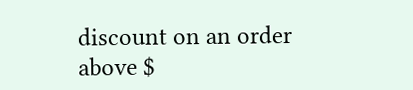discount on an order above $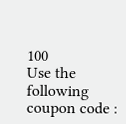100
Use the following coupon code :